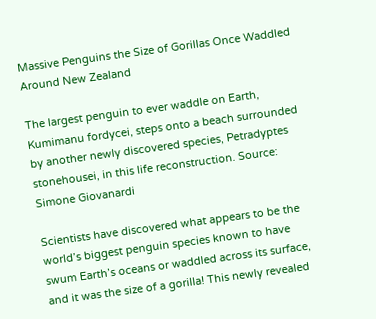Massive Penguins the Size of Gorillas Once Waddled Around New Zealand

The largest penguin to ever waddle on Earth, Kumimanu fordycei, steps onto a beach surrounded by another newly discovered species, Petradyptes stonehousei, in this life reconstruction. Source: Simone Giovanardi

Scientists have discovered what appears to be the world’s biggest penguin species known to have swum Earth’s oceans or waddled across its surface, and it was the size of a gorilla! This newly revealed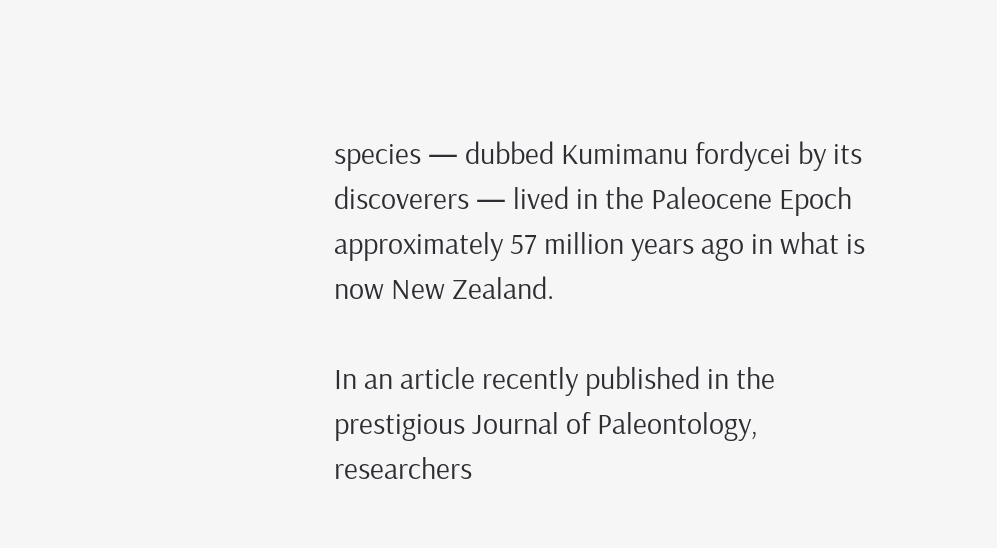species — dubbed Kumimanu fordycei by its discoverers — lived in the Paleocene Epoch approximately 57 million years ago in what is now New Zealand.

In an article recently published in the prestigious Journal of Paleontology, researchers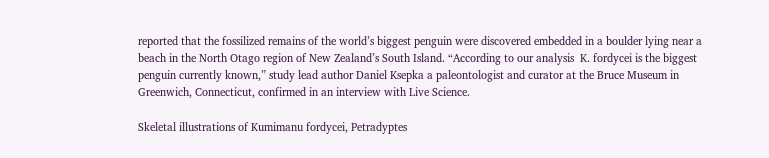reported that the fossilized remains of the world’s biggest penguin were discovered embedded in a boulder lying near a beach in the North Otago region of New Zealand’s South Island. “According to our analysis  K. fordycei is the biggest penguin currently known,” study lead author Daniel Ksepka a paleontologist and curator at the Bruce Museum in Greenwich, Connecticut, confirmed in an interview with Live Science.

Skeletal illustrations of Kumimanu fordycei, Petradyptes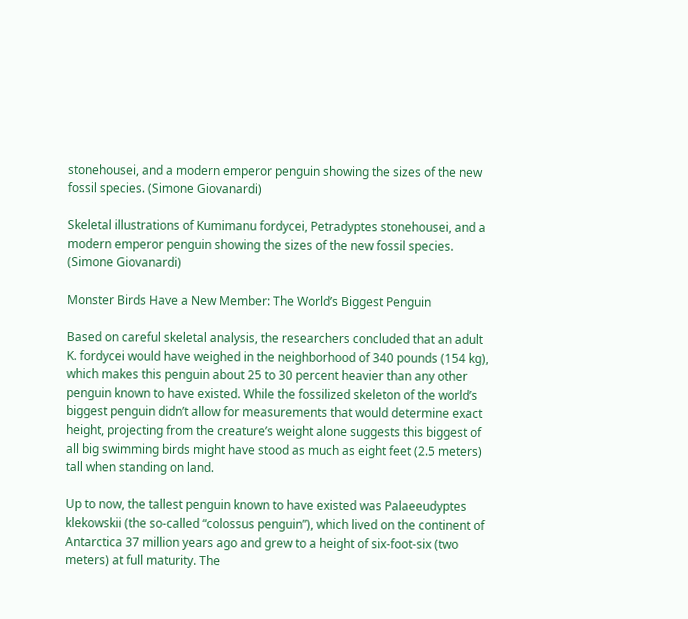stonehousei, and a modern emperor penguin showing the sizes of the new fossil species. (Simone Giovanardi)

Skeletal illustrations of Kumimanu fordycei, Petradyptes stonehousei, and a modern emperor penguin showing the sizes of the new fossil species. (Simone Giovanardi)

Monster Birds Have a New Member: The World’s Biggest Penguin

Based on careful skeletal analysis, the researchers concluded that an adult K. fordycei would have weighed in the neighborhood of 340 pounds (154 kg), which makes this penguin about 25 to 30 percent heavier than any other penguin known to have existed. While the fossilized skeleton of the world’s biggest penguin didn’t allow for measurements that would determine exact height, projecting from the creature’s weight alone suggests this biggest of all big swimming birds might have stood as much as eight feet (2.5 meters) tall when standing on land.

Up to now, the tallest penguin known to have existed was Palaeeudyptes klekowskii (the so-called “colossus penguin”), which lived on the continent of Antarctica 37 million years ago and grew to a height of six-foot-six (two meters) at full maturity. The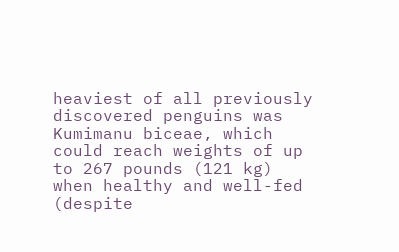heaviest of all previously discovered penguins was Kumimanu biceae, which could reach weights of up to 267 pounds (121 kg) when healthy and well-fed (despite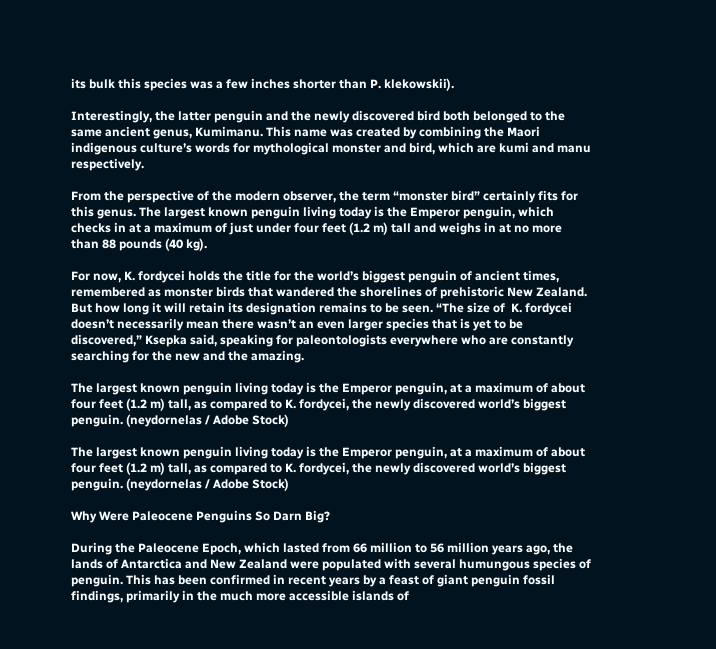its bulk this species was a few inches shorter than P. klekowskii).

Interestingly, the latter penguin and the newly discovered bird both belonged to the same ancient genus, Kumimanu. This name was created by combining the Maori indigenous culture’s words for mythological monster and bird, which are kumi and manu respectively.

From the perspective of the modern observer, the term “monster bird” certainly fits for this genus. The largest known penguin living today is the Emperor penguin, which checks in at a maximum of just under four feet (1.2 m) tall and weighs in at no more than 88 pounds (40 kg).

For now, K. fordycei holds the title for the world’s biggest penguin of ancient times, remembered as monster birds that wandered the shorelines of prehistoric New Zealand. But how long it will retain its designation remains to be seen. “The size of  K. fordycei doesn’t necessarily mean there wasn’t an even larger species that is yet to be discovered,” Ksepka said, speaking for paleontologists everywhere who are constantly searching for the new and the amazing.

The largest known penguin living today is the Emperor penguin, at a maximum of about four feet (1.2 m) tall, as compared to K. fordycei, the newly discovered world’s biggest penguin. (neydornelas / Adobe Stock)

The largest known penguin living today is the Emperor penguin, at a maximum of about four feet (1.2 m) tall, as compared to K. fordycei, the newly discovered world’s biggest penguin. (neydornelas / Adobe Stock)

Why Were Paleocene Penguins So Darn Big?

During the Paleocene Epoch, which lasted from 66 million to 56 million years ago, the lands of Antarctica and New Zealand were populated with several humungous species of penguin. This has been confirmed in recent years by a feast of giant penguin fossil findings, primarily in the much more accessible islands of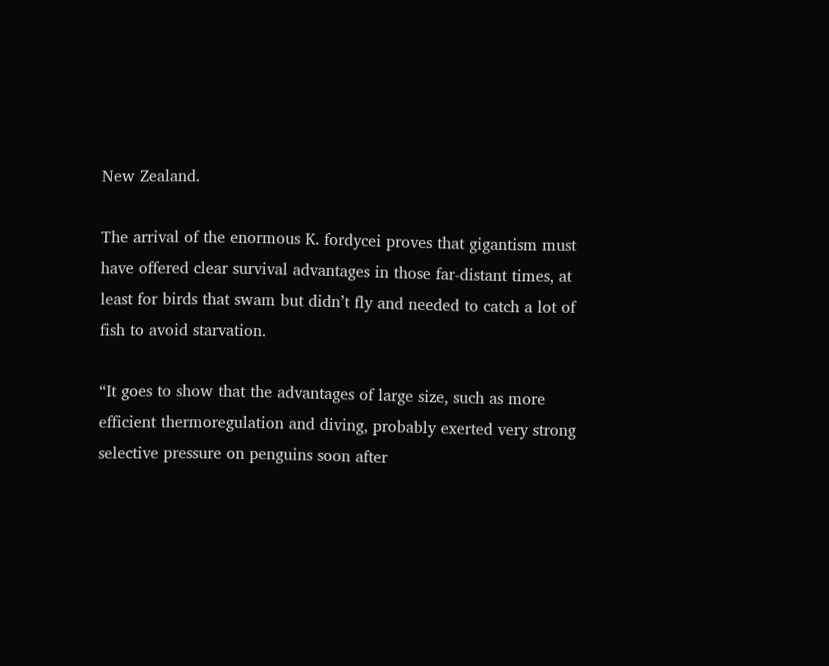New Zealand.

The arrival of the enormous K. fordycei proves that gigantism must have offered clear survival advantages in those far-distant times, at least for birds that swam but didn’t fly and needed to catch a lot of fish to avoid starvation.

“It goes to show that the advantages of large size, such as more efficient thermoregulation and diving, probably exerted very strong selective pressure on penguins soon after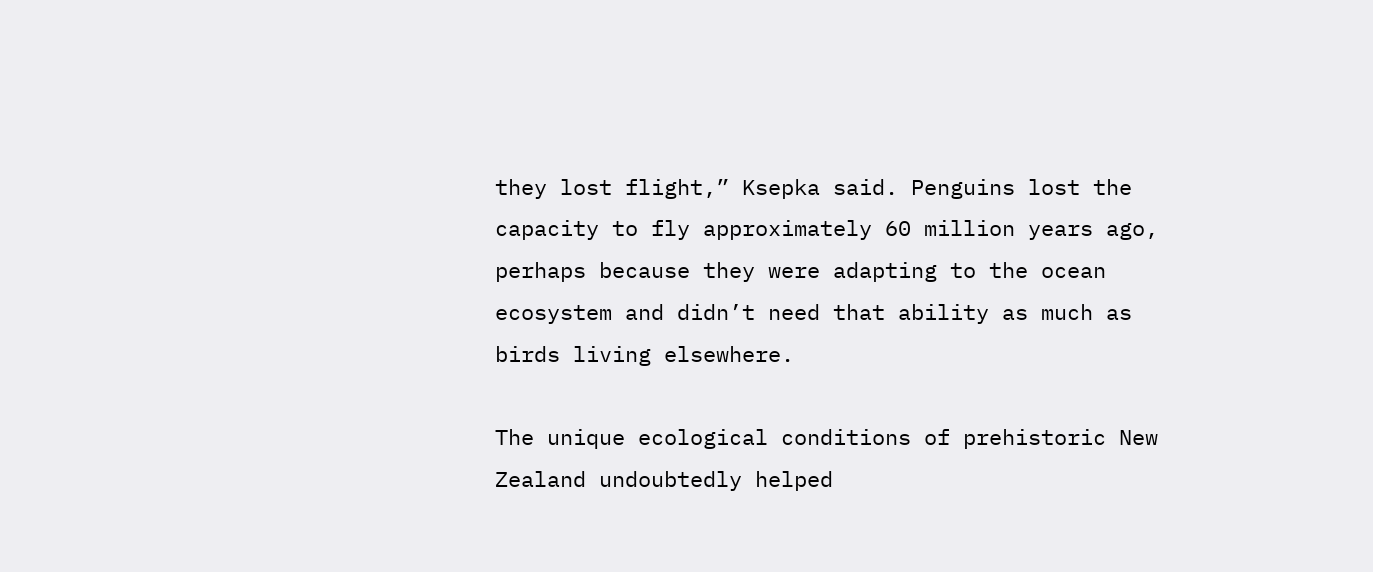they lost flight,” Ksepka said. Penguins lost the capacity to fly approximately 60 million years ago, perhaps because they were adapting to the ocean ecosystem and didn’t need that ability as much as birds living elsewhere.

The unique ecological conditions of prehistoric New Zealand undoubtedly helped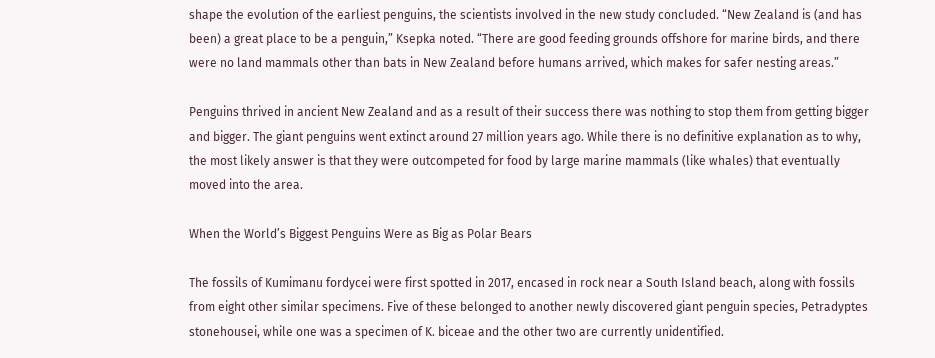shape the evolution of the earliest penguins, the scientists involved in the new study concluded. “New Zealand is (and has been) a great place to be a penguin,” Ksepka noted. “There are good feeding grounds offshore for marine birds, and there were no land mammals other than bats in New Zealand before humans arrived, which makes for safer nesting areas.”

Penguins thrived in ancient New Zealand and as a result of their success there was nothing to stop them from getting bigger and bigger. The giant penguins went extinct around 27 million years ago. While there is no definitive explanation as to why, the most likely answer is that they were outcompeted for food by large marine mammals (like whales) that eventually moved into the area.

When the World’s Biggest Penguins Were as Big as Polar Bears

The fossils of Kumimanu fordycei were first spotted in 2017, encased in rock near a South Island beach, along with fossils from eight other similar specimens. Five of these belonged to another newly discovered giant penguin species, Petradyptes stonehousei, while one was a specimen of K. biceae and the other two are currently unidentified.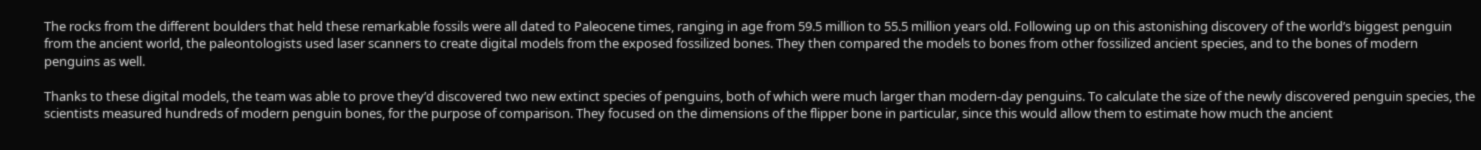The rocks from the different boulders that held these remarkable fossils were all dated to Paleocene times, ranging in age from 59.5 million to 55.5 million years old. Following up on this astonishing discovery of the world’s biggest penguin from the ancient world, the paleontologists used laser scanners to create digital models from the exposed fossilized bones. They then compared the models to bones from other fossilized ancient species, and to the bones of modern penguins as well.

Thanks to these digital models, the team was able to prove they’d discovered two new extinct species of penguins, both of which were much larger than modern-day penguins. To calculate the size of the newly discovered penguin species, the scientists measured hundreds of modern penguin bones, for the purpose of comparison. They focused on the dimensions of the flipper bone in particular, since this would allow them to estimate how much the ancient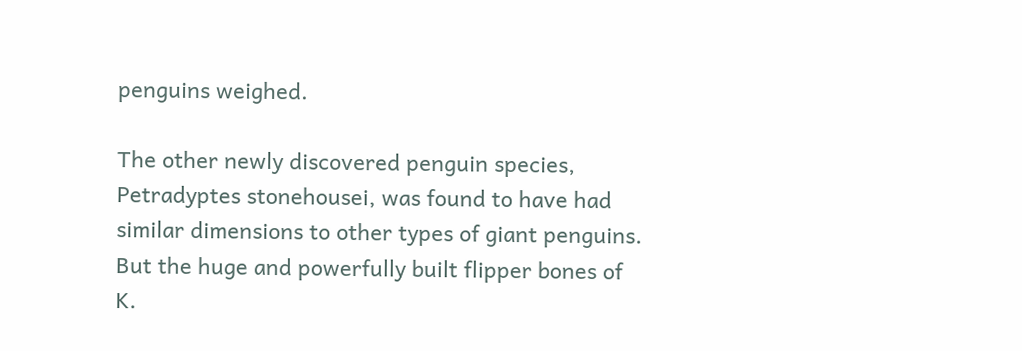penguins weighed.

The other newly discovered penguin species, Petradyptes stonehousei, was found to have had similar dimensions to other types of giant penguins. But the huge and powerfully built flipper bones of K.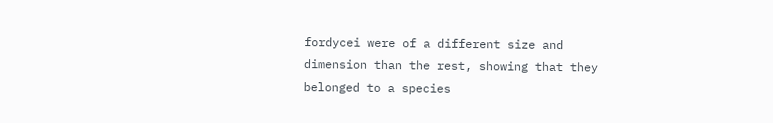fordycei were of a different size and dimension than the rest, showing that they belonged to a species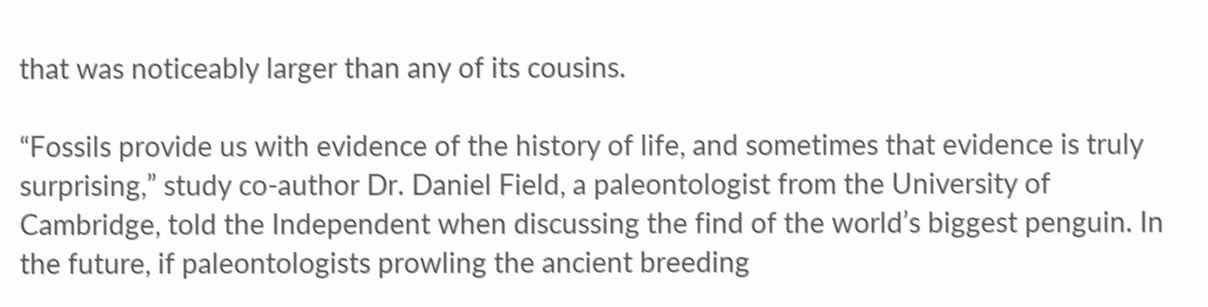that was noticeably larger than any of its cousins.

“Fossils provide us with evidence of the history of life, and sometimes that evidence is truly surprising,” study co-author Dr. Daniel Field, a paleontologist from the University of Cambridge, told the Independent when discussing the find of the world’s biggest penguin. In the future, if paleontologists prowling the ancient breeding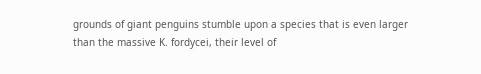grounds of giant penguins stumble upon a species that is even larger than the massive K. fordycei, their level of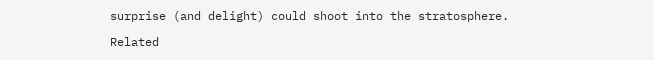surprise (and delight) could shoot into the stratosphere.

Related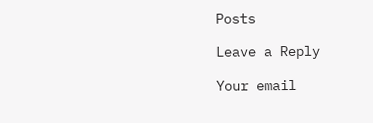Posts

Leave a Reply

Your email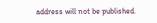address will not be published.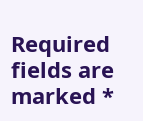Required fields are marked *